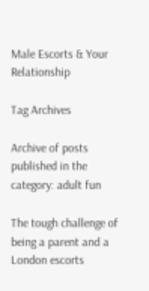Male Escorts & Your Relationship

Tag Archives

Archive of posts published in the category: adult fun

The tough challenge of being a parent and a London escorts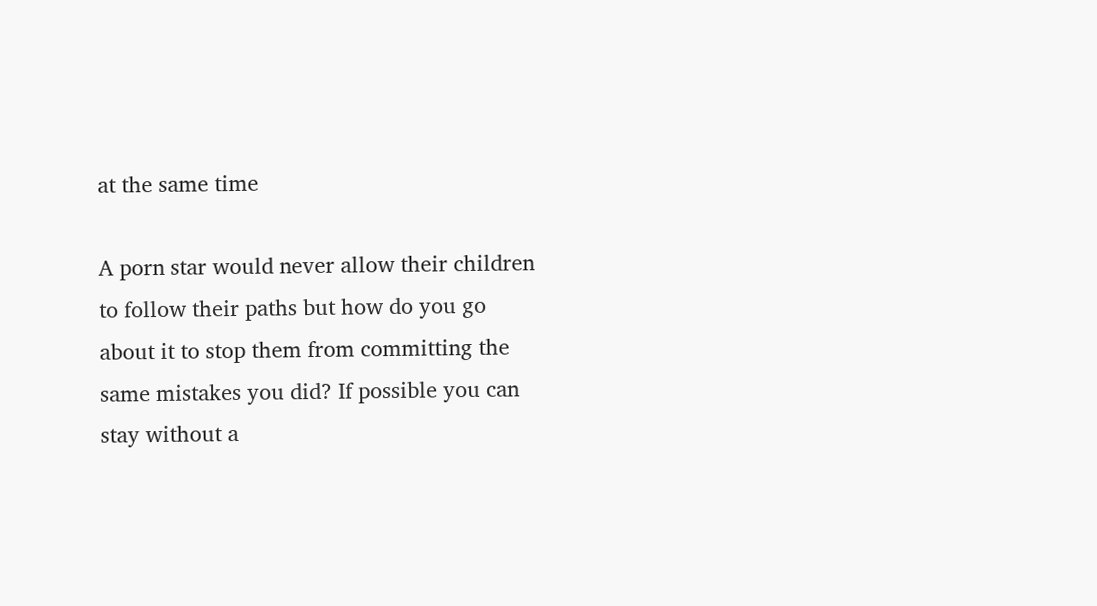at the same time

A porn star would never allow their children to follow their paths but how do you go about it to stop them from committing the same mistakes you did? If possible you can stay without a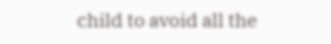child to avoid all the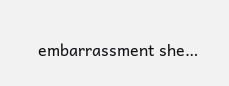embarrassment she…